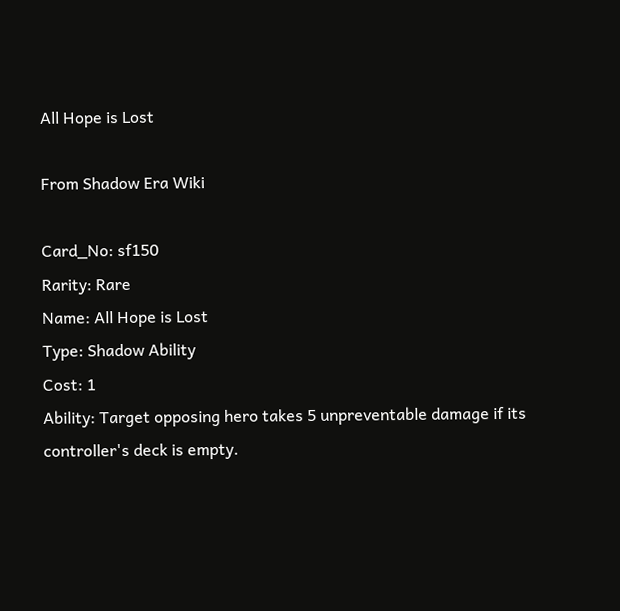All Hope is Lost

From Shadow Era Wiki

Card_No: sf150
Rarity: Rare
Name: All Hope is Lost
Type: Shadow Ability
Cost: 1
Ability: Target opposing hero takes 5 unpreventable damage if its controller's deck is empty.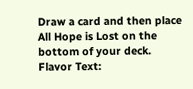Draw a card and then place All Hope is Lost on the bottom of your deck.
Flavor Text: